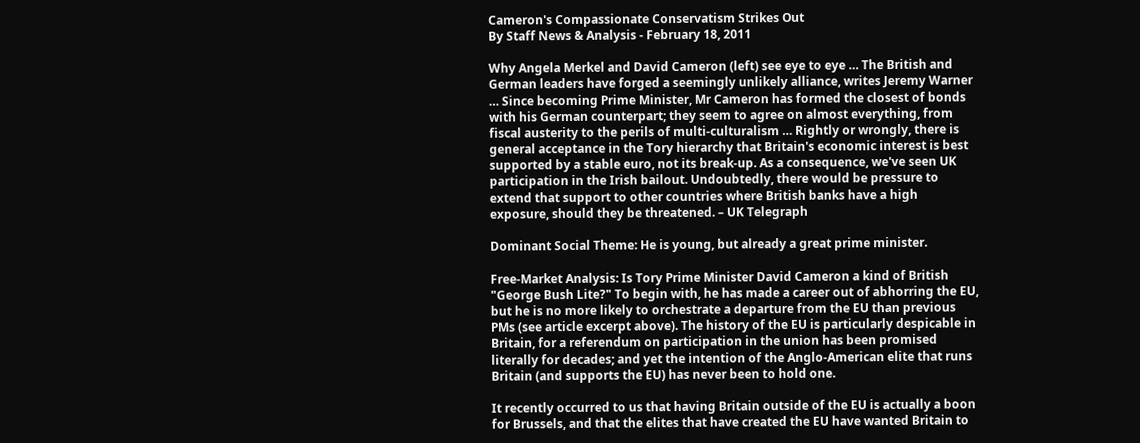Cameron's Compassionate Conservatism Strikes Out
By Staff News & Analysis - February 18, 2011

Why Angela Merkel and David Cameron (left) see eye to eye … The British and German leaders have forged a seemingly unlikely alliance, writes Jeremy Warner … Since becoming Prime Minister, Mr Cameron has formed the closest of bonds with his German counterpart; they seem to agree on almost everything, from fiscal austerity to the perils of multi-culturalism … Rightly or wrongly, there is general acceptance in the Tory hierarchy that Britain's economic interest is best supported by a stable euro, not its break-up. As a consequence, we've seen UK participation in the Irish bailout. Undoubtedly, there would be pressure to extend that support to other countries where British banks have a high exposure, should they be threatened. – UK Telegraph

Dominant Social Theme: He is young, but already a great prime minister.

Free-Market Analysis: Is Tory Prime Minister David Cameron a kind of British "George Bush Lite?" To begin with, he has made a career out of abhorring the EU, but he is no more likely to orchestrate a departure from the EU than previous PMs (see article excerpt above). The history of the EU is particularly despicable in Britain, for a referendum on participation in the union has been promised literally for decades; and yet the intention of the Anglo-American elite that runs Britain (and supports the EU) has never been to hold one.

It recently occurred to us that having Britain outside of the EU is actually a boon for Brussels, and that the elites that have created the EU have wanted Britain to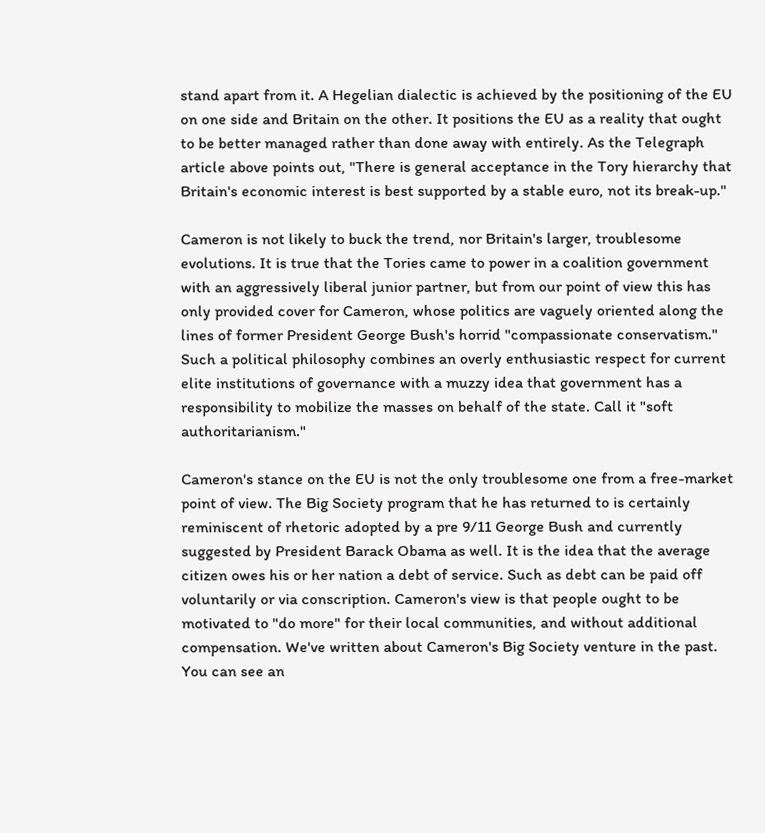stand apart from it. A Hegelian dialectic is achieved by the positioning of the EU on one side and Britain on the other. It positions the EU as a reality that ought to be better managed rather than done away with entirely. As the Telegraph article above points out, "There is general acceptance in the Tory hierarchy that Britain's economic interest is best supported by a stable euro, not its break-up."

Cameron is not likely to buck the trend, nor Britain's larger, troublesome evolutions. It is true that the Tories came to power in a coalition government with an aggressively liberal junior partner, but from our point of view this has only provided cover for Cameron, whose politics are vaguely oriented along the lines of former President George Bush's horrid "compassionate conservatism." Such a political philosophy combines an overly enthusiastic respect for current elite institutions of governance with a muzzy idea that government has a responsibility to mobilize the masses on behalf of the state. Call it "soft authoritarianism."

Cameron's stance on the EU is not the only troublesome one from a free-market point of view. The Big Society program that he has returned to is certainly reminiscent of rhetoric adopted by a pre 9/11 George Bush and currently suggested by President Barack Obama as well. It is the idea that the average citizen owes his or her nation a debt of service. Such as debt can be paid off voluntarily or via conscription. Cameron's view is that people ought to be motivated to "do more" for their local communities, and without additional compensation. We've written about Cameron's Big Society venture in the past. You can see an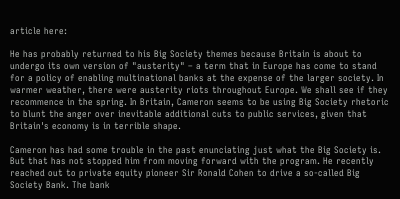article here:

He has probably returned to his Big Society themes because Britain is about to undergo its own version of "austerity" – a term that in Europe has come to stand for a policy of enabling multinational banks at the expense of the larger society. In warmer weather, there were austerity riots throughout Europe. We shall see if they recommence in the spring. In Britain, Cameron seems to be using Big Society rhetoric to blunt the anger over inevitable additional cuts to public services, given that Britain's economy is in terrible shape.

Cameron has had some trouble in the past enunciating just what the Big Society is. But that has not stopped him from moving forward with the program. He recently reached out to private equity pioneer Sir Ronald Cohen to drive a so-called Big Society Bank. The bank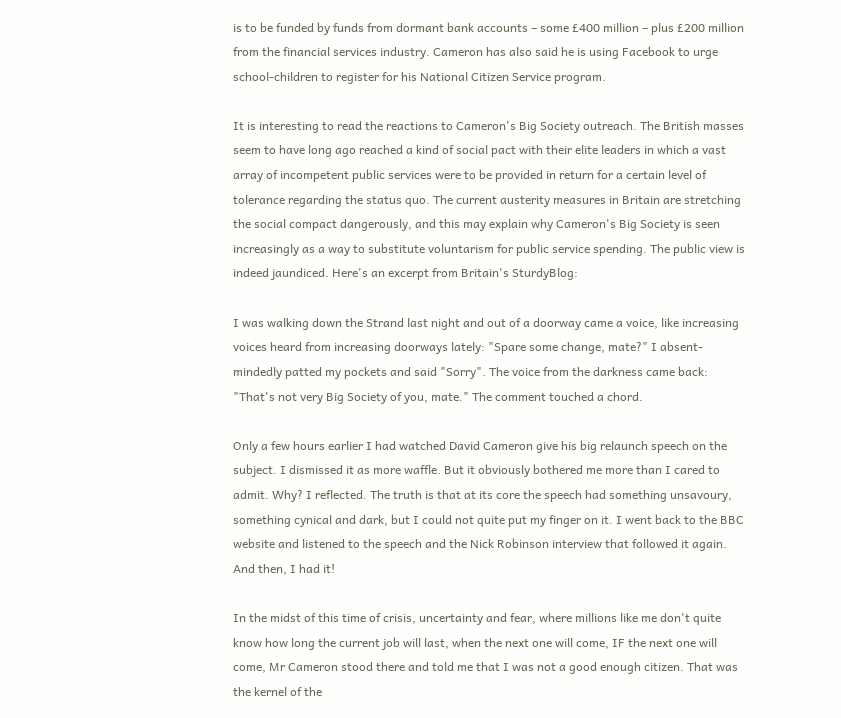is to be funded by funds from dormant bank accounts – some £400 million – plus £200 million from the financial services industry. Cameron has also said he is using Facebook to urge school-children to register for his National Citizen Service program.

It is interesting to read the reactions to Cameron's Big Society outreach. The British masses seem to have long ago reached a kind of social pact with their elite leaders in which a vast array of incompetent public services were to be provided in return for a certain level of tolerance regarding the status quo. The current austerity measures in Britain are stretching the social compact dangerously, and this may explain why Cameron's Big Society is seen increasingly as a way to substitute voluntarism for public service spending. The public view is indeed jaundiced. Here's an excerpt from Britain's SturdyBlog:

I was walking down the Strand last night and out of a doorway came a voice, like increasing voices heard from increasing doorways lately: "Spare some change, mate?" I absent-mindedly patted my pockets and said "Sorry". The voice from the darkness came back: "That's not very Big Society of you, mate." The comment touched a chord.

Only a few hours earlier I had watched David Cameron give his big relaunch speech on the subject. I dismissed it as more waffle. But it obviously bothered me more than I cared to admit. Why? I reflected. The truth is that at its core the speech had something unsavoury, something cynical and dark, but I could not quite put my finger on it. I went back to the BBC website and listened to the speech and the Nick Robinson interview that followed it again. And then, I had it!

In the midst of this time of crisis, uncertainty and fear, where millions like me don't quite know how long the current job will last, when the next one will come, IF the next one will come, Mr Cameron stood there and told me that I was not a good enough citizen. That was the kernel of the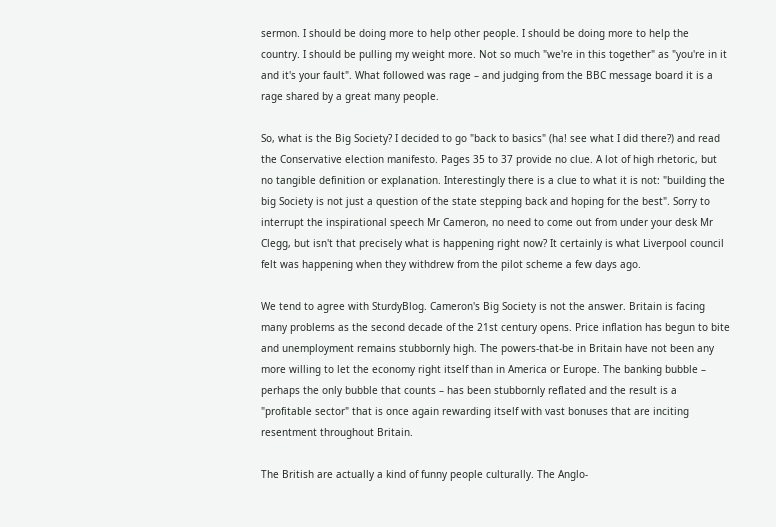sermon. I should be doing more to help other people. I should be doing more to help the country. I should be pulling my weight more. Not so much "we're in this together" as "you're in it and it's your fault". What followed was rage – and judging from the BBC message board it is a rage shared by a great many people.

So, what is the Big Society? I decided to go "back to basics" (ha! see what I did there?) and read the Conservative election manifesto. Pages 35 to 37 provide no clue. A lot of high rhetoric, but no tangible definition or explanation. Interestingly there is a clue to what it is not: "building the big Society is not just a question of the state stepping back and hoping for the best". Sorry to interrupt the inspirational speech Mr Cameron, no need to come out from under your desk Mr Clegg, but isn't that precisely what is happening right now? It certainly is what Liverpool council felt was happening when they withdrew from the pilot scheme a few days ago.

We tend to agree with SturdyBlog. Cameron's Big Society is not the answer. Britain is facing many problems as the second decade of the 21st century opens. Price inflation has begun to bite and unemployment remains stubbornly high. The powers-that-be in Britain have not been any more willing to let the economy right itself than in America or Europe. The banking bubble – perhaps the only bubble that counts – has been stubbornly reflated and the result is a "profitable sector" that is once again rewarding itself with vast bonuses that are inciting resentment throughout Britain.

The British are actually a kind of funny people culturally. The Anglo-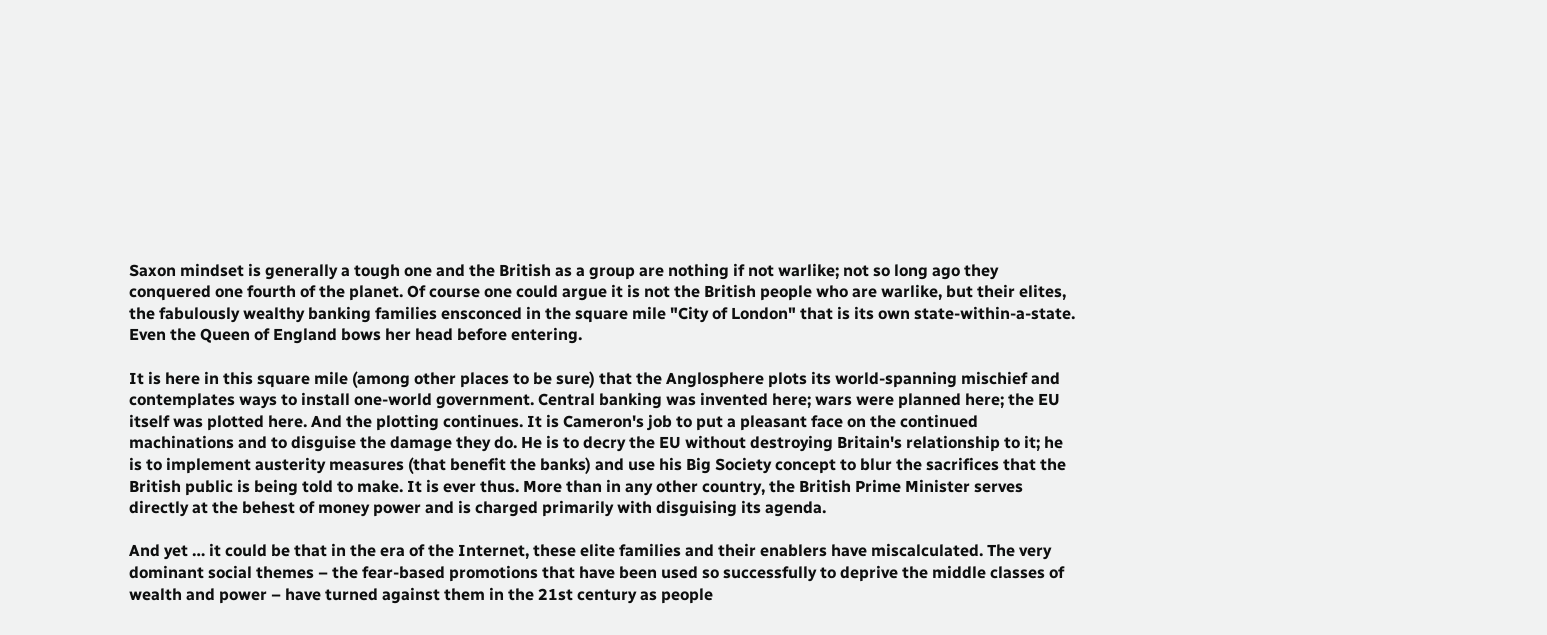Saxon mindset is generally a tough one and the British as a group are nothing if not warlike; not so long ago they conquered one fourth of the planet. Of course one could argue it is not the British people who are warlike, but their elites, the fabulously wealthy banking families ensconced in the square mile "City of London" that is its own state-within-a-state. Even the Queen of England bows her head before entering.

It is here in this square mile (among other places to be sure) that the Anglosphere plots its world-spanning mischief and contemplates ways to install one-world government. Central banking was invented here; wars were planned here; the EU itself was plotted here. And the plotting continues. It is Cameron's job to put a pleasant face on the continued machinations and to disguise the damage they do. He is to decry the EU without destroying Britain's relationship to it; he is to implement austerity measures (that benefit the banks) and use his Big Society concept to blur the sacrifices that the British public is being told to make. It is ever thus. More than in any other country, the British Prime Minister serves directly at the behest of money power and is charged primarily with disguising its agenda.

And yet … it could be that in the era of the Internet, these elite families and their enablers have miscalculated. The very dominant social themes – the fear-based promotions that have been used so successfully to deprive the middle classes of wealth and power – have turned against them in the 21st century as people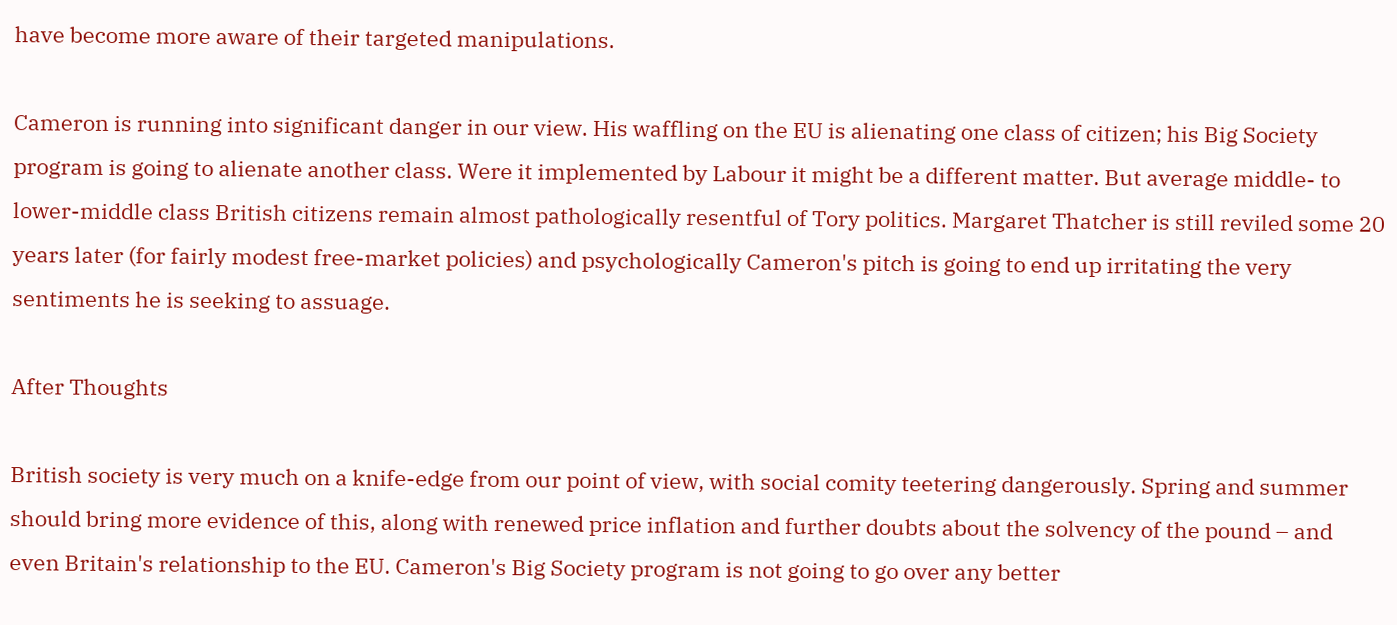have become more aware of their targeted manipulations.

Cameron is running into significant danger in our view. His waffling on the EU is alienating one class of citizen; his Big Society program is going to alienate another class. Were it implemented by Labour it might be a different matter. But average middle- to lower-middle class British citizens remain almost pathologically resentful of Tory politics. Margaret Thatcher is still reviled some 20 years later (for fairly modest free-market policies) and psychologically Cameron's pitch is going to end up irritating the very sentiments he is seeking to assuage.

After Thoughts

British society is very much on a knife-edge from our point of view, with social comity teetering dangerously. Spring and summer should bring more evidence of this, along with renewed price inflation and further doubts about the solvency of the pound – and even Britain's relationship to the EU. Cameron's Big Society program is not going to go over any better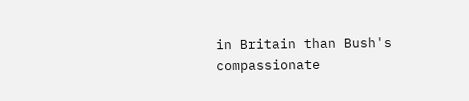in Britain than Bush's compassionate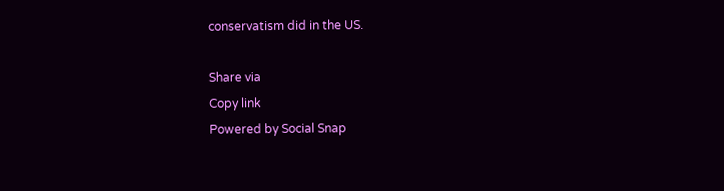conservatism did in the US.

Share via
Copy link
Powered by Social Snap